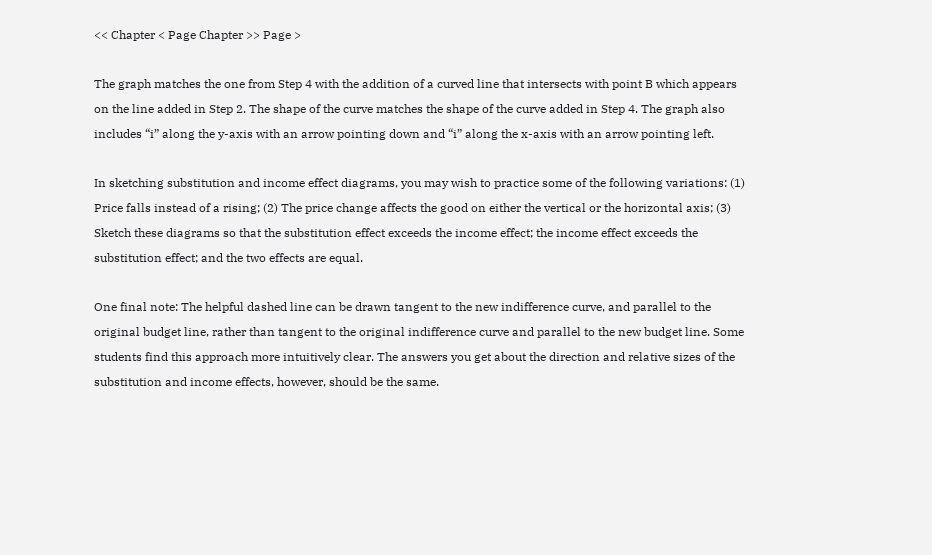<< Chapter < Page Chapter >> Page >

The graph matches the one from Step 4 with the addition of a curved line that intersects with point B which appears on the line added in Step 2. The shape of the curve matches the shape of the curve added in Step 4. The graph also includes “i” along the y-axis with an arrow pointing down and “i” along the x-axis with an arrow pointing left.

In sketching substitution and income effect diagrams, you may wish to practice some of the following variations: (1) Price falls instead of a rising; (2) The price change affects the good on either the vertical or the horizontal axis; (3) Sketch these diagrams so that the substitution effect exceeds the income effect; the income effect exceeds the substitution effect; and the two effects are equal.

One final note: The helpful dashed line can be drawn tangent to the new indifference curve, and parallel to the original budget line, rather than tangent to the original indifference curve and parallel to the new budget line. Some students find this approach more intuitively clear. The answers you get about the direction and relative sizes of the substitution and income effects, however, should be the same.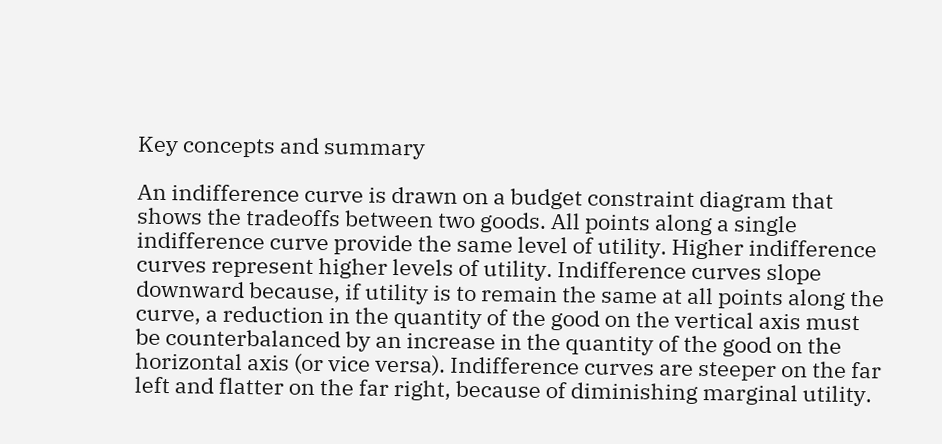Key concepts and summary

An indifference curve is drawn on a budget constraint diagram that shows the tradeoffs between two goods. All points along a single indifference curve provide the same level of utility. Higher indifference curves represent higher levels of utility. Indifference curves slope downward because, if utility is to remain the same at all points along the curve, a reduction in the quantity of the good on the vertical axis must be counterbalanced by an increase in the quantity of the good on the horizontal axis (or vice versa). Indifference curves are steeper on the far left and flatter on the far right, because of diminishing marginal utility.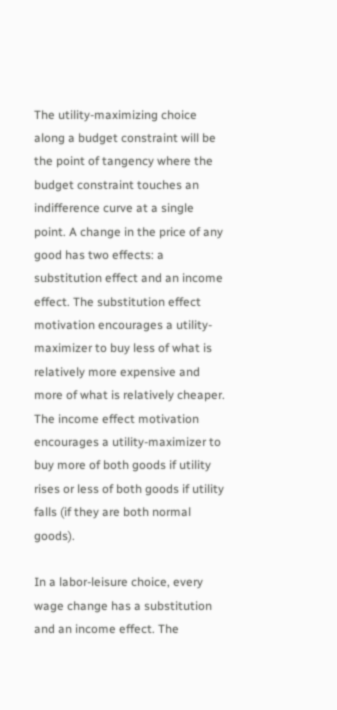The utility-maximizing choice along a budget constraint will be the point of tangency where the budget constraint touches an indifference curve at a single point. A change in the price of any good has two effects: a substitution effect and an income effect. The substitution effect motivation encourages a utility-maximizer to buy less of what is relatively more expensive and more of what is relatively cheaper. The income effect motivation encourages a utility-maximizer to buy more of both goods if utility rises or less of both goods if utility falls (if they are both normal goods).

In a labor-leisure choice, every wage change has a substitution and an income effect. The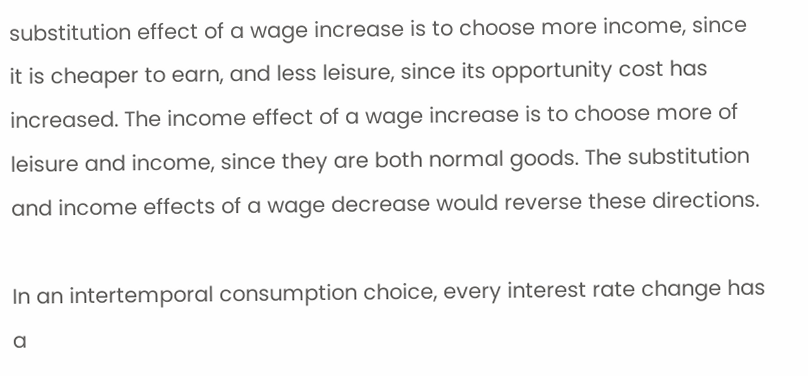substitution effect of a wage increase is to choose more income, since it is cheaper to earn, and less leisure, since its opportunity cost has increased. The income effect of a wage increase is to choose more of leisure and income, since they are both normal goods. The substitution and income effects of a wage decrease would reverse these directions.

In an intertemporal consumption choice, every interest rate change has a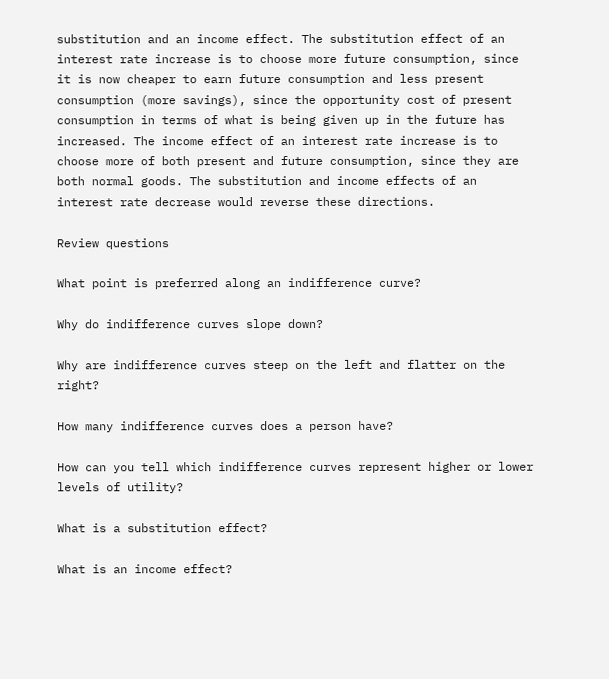substitution and an income effect. The substitution effect of an interest rate increase is to choose more future consumption, since it is now cheaper to earn future consumption and less present consumption (more savings), since the opportunity cost of present consumption in terms of what is being given up in the future has increased. The income effect of an interest rate increase is to choose more of both present and future consumption, since they are both normal goods. The substitution and income effects of an interest rate decrease would reverse these directions.

Review questions

What point is preferred along an indifference curve?

Why do indifference curves slope down?

Why are indifference curves steep on the left and flatter on the right?

How many indifference curves does a person have?

How can you tell which indifference curves represent higher or lower levels of utility?

What is a substitution effect?

What is an income effect?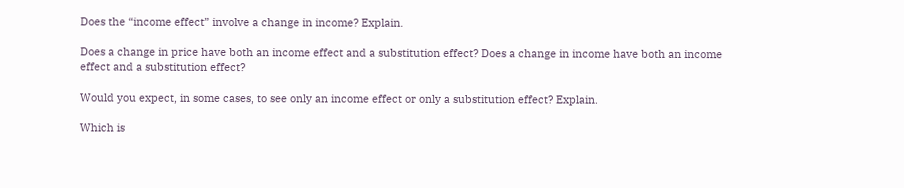Does the “income effect” involve a change in income? Explain.

Does a change in price have both an income effect and a substitution effect? Does a change in income have both an income effect and a substitution effect?

Would you expect, in some cases, to see only an income effect or only a substitution effect? Explain.

Which is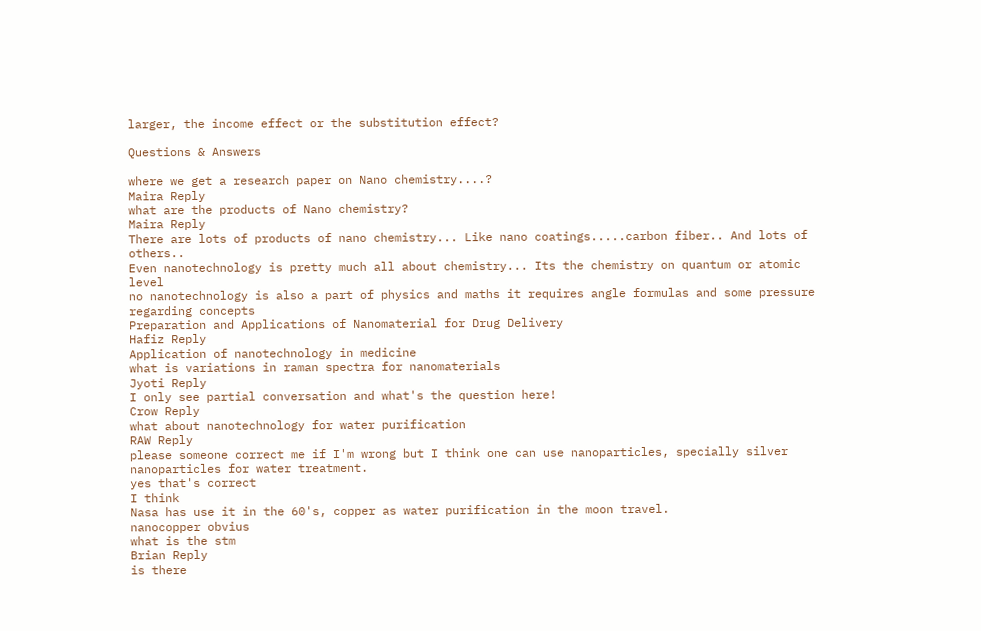larger, the income effect or the substitution effect?

Questions & Answers

where we get a research paper on Nano chemistry....?
Maira Reply
what are the products of Nano chemistry?
Maira Reply
There are lots of products of nano chemistry... Like nano coatings.....carbon fiber.. And lots of others..
Even nanotechnology is pretty much all about chemistry... Its the chemistry on quantum or atomic level
no nanotechnology is also a part of physics and maths it requires angle formulas and some pressure regarding concepts
Preparation and Applications of Nanomaterial for Drug Delivery
Hafiz Reply
Application of nanotechnology in medicine
what is variations in raman spectra for nanomaterials
Jyoti Reply
I only see partial conversation and what's the question here!
Crow Reply
what about nanotechnology for water purification
RAW Reply
please someone correct me if I'm wrong but I think one can use nanoparticles, specially silver nanoparticles for water treatment.
yes that's correct
I think
Nasa has use it in the 60's, copper as water purification in the moon travel.
nanocopper obvius
what is the stm
Brian Reply
is there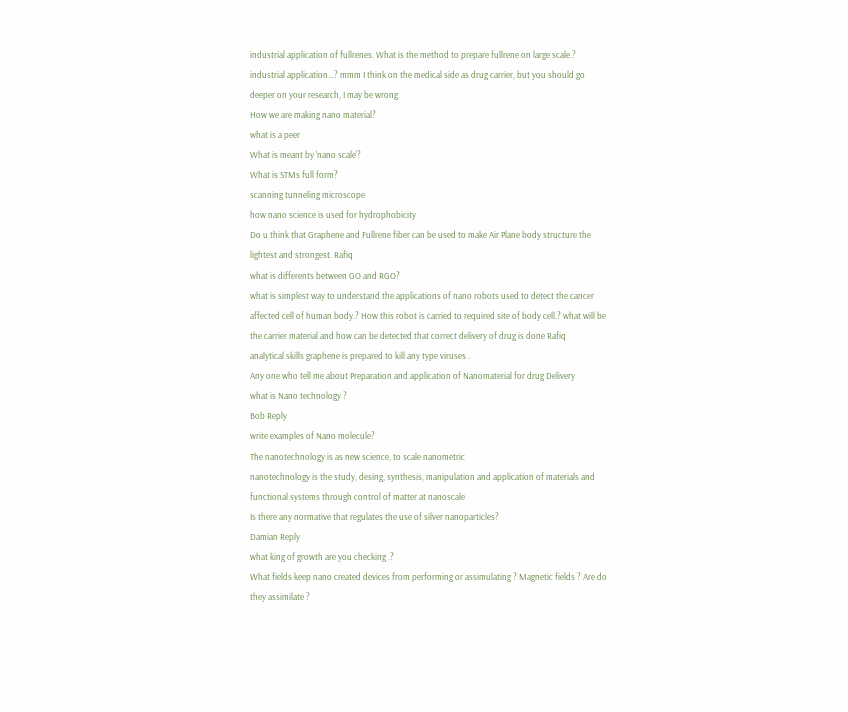industrial application of fullrenes. What is the method to prepare fullrene on large scale.?
industrial application...? mmm I think on the medical side as drug carrier, but you should go deeper on your research, I may be wrong
How we are making nano material?
what is a peer
What is meant by 'nano scale'?
What is STMs full form?
scanning tunneling microscope
how nano science is used for hydrophobicity
Do u think that Graphene and Fullrene fiber can be used to make Air Plane body structure the lightest and strongest. Rafiq
what is differents between GO and RGO?
what is simplest way to understand the applications of nano robots used to detect the cancer affected cell of human body.? How this robot is carried to required site of body cell.? what will be the carrier material and how can be detected that correct delivery of drug is done Rafiq
analytical skills graphene is prepared to kill any type viruses .
Any one who tell me about Preparation and application of Nanomaterial for drug Delivery
what is Nano technology ?
Bob Reply
write examples of Nano molecule?
The nanotechnology is as new science, to scale nanometric
nanotechnology is the study, desing, synthesis, manipulation and application of materials and functional systems through control of matter at nanoscale
Is there any normative that regulates the use of silver nanoparticles?
Damian Reply
what king of growth are you checking .?
What fields keep nano created devices from performing or assimulating ? Magnetic fields ? Are do they assimilate ?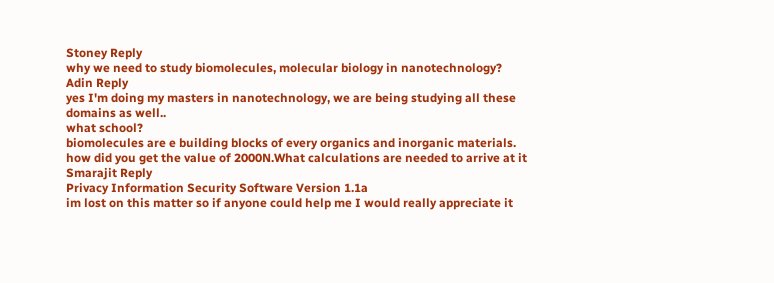Stoney Reply
why we need to study biomolecules, molecular biology in nanotechnology?
Adin Reply
yes I'm doing my masters in nanotechnology, we are being studying all these domains as well..
what school?
biomolecules are e building blocks of every organics and inorganic materials.
how did you get the value of 2000N.What calculations are needed to arrive at it
Smarajit Reply
Privacy Information Security Software Version 1.1a
im lost on this matter so if anyone could help me I would really appreciate it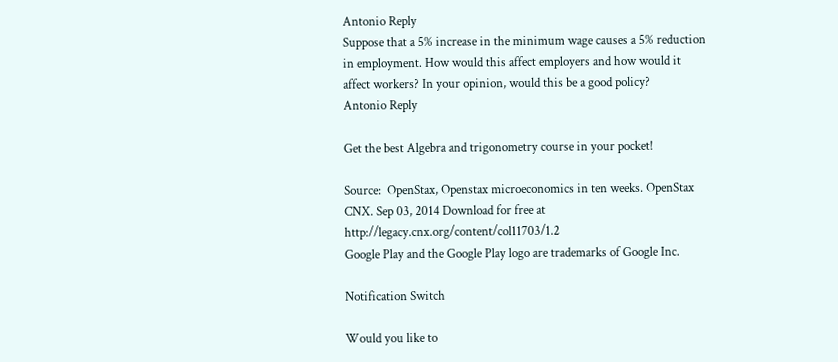Antonio Reply
Suppose that a 5% increase in the minimum wage causes a 5% reduction in employment. How would this affect employers and how would it affect workers? In your opinion, would this be a good policy?
Antonio Reply

Get the best Algebra and trigonometry course in your pocket!

Source:  OpenStax, Openstax microeconomics in ten weeks. OpenStax CNX. Sep 03, 2014 Download for free at http://legacy.cnx.org/content/col11703/1.2
Google Play and the Google Play logo are trademarks of Google Inc.

Notification Switch

Would you like to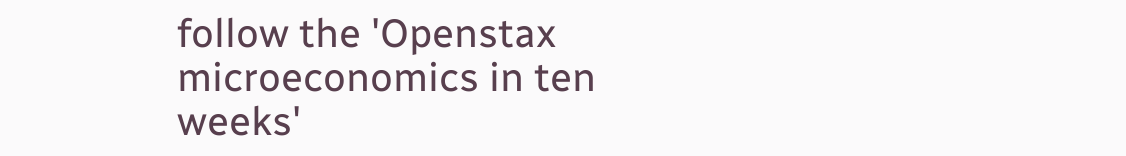follow the 'Openstax microeconomics in ten weeks'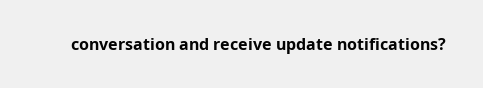conversation and receive update notifications?